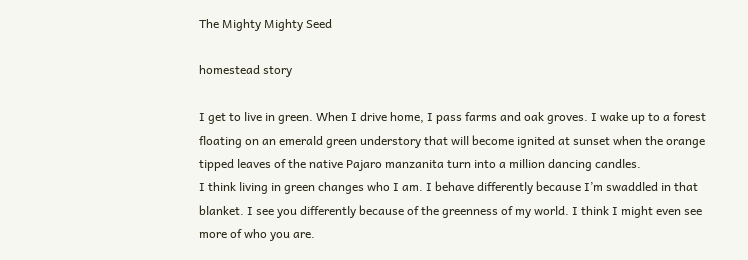The Mighty Mighty Seed

homestead story

I get to live in green. When I drive home, I pass farms and oak groves. I wake up to a forest floating on an emerald green understory that will become ignited at sunset when the orange tipped leaves of the native Pajaro manzanita turn into a million dancing candles.
I think living in green changes who I am. I behave differently because I’m swaddled in that blanket. I see you differently because of the greenness of my world. I think I might even see more of who you are.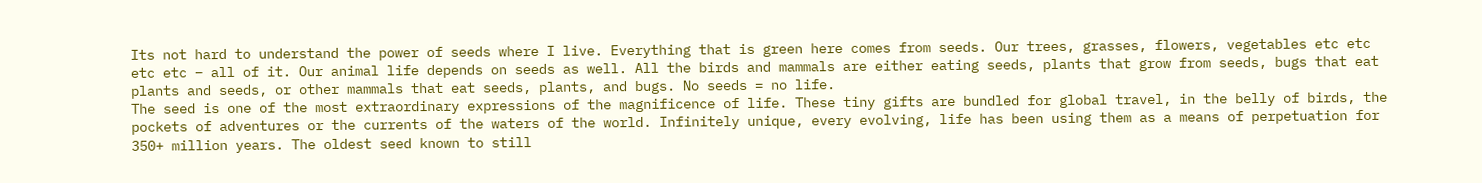Its not hard to understand the power of seeds where I live. Everything that is green here comes from seeds. Our trees, grasses, flowers, vegetables etc etc etc etc – all of it. Our animal life depends on seeds as well. All the birds and mammals are either eating seeds, plants that grow from seeds, bugs that eat plants and seeds, or other mammals that eat seeds, plants, and bugs. No seeds = no life.
The seed is one of the most extraordinary expressions of the magnificence of life. These tiny gifts are bundled for global travel, in the belly of birds, the pockets of adventures or the currents of the waters of the world. Infinitely unique, every evolving, life has been using them as a means of perpetuation for 350+ million years. The oldest seed known to still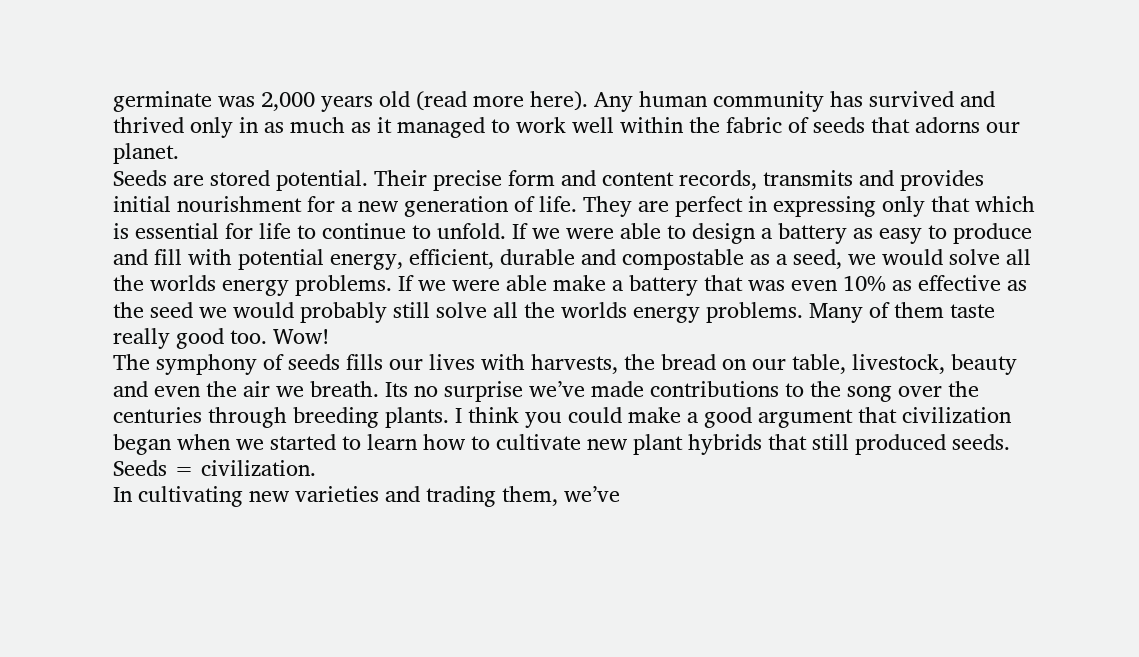germinate was 2,000 years old (read more here). Any human community has survived and thrived only in as much as it managed to work well within the fabric of seeds that adorns our planet.
Seeds are stored potential. Their precise form and content records, transmits and provides initial nourishment for a new generation of life. They are perfect in expressing only that which is essential for life to continue to unfold. If we were able to design a battery as easy to produce and fill with potential energy, efficient, durable and compostable as a seed, we would solve all the worlds energy problems. If we were able make a battery that was even 10% as effective as the seed we would probably still solve all the worlds energy problems. Many of them taste really good too. Wow!
The symphony of seeds fills our lives with harvests, the bread on our table, livestock, beauty and even the air we breath. Its no surprise we’ve made contributions to the song over the centuries through breeding plants. I think you could make a good argument that civilization began when we started to learn how to cultivate new plant hybrids that still produced seeds. Seeds = civilization.
In cultivating new varieties and trading them, we’ve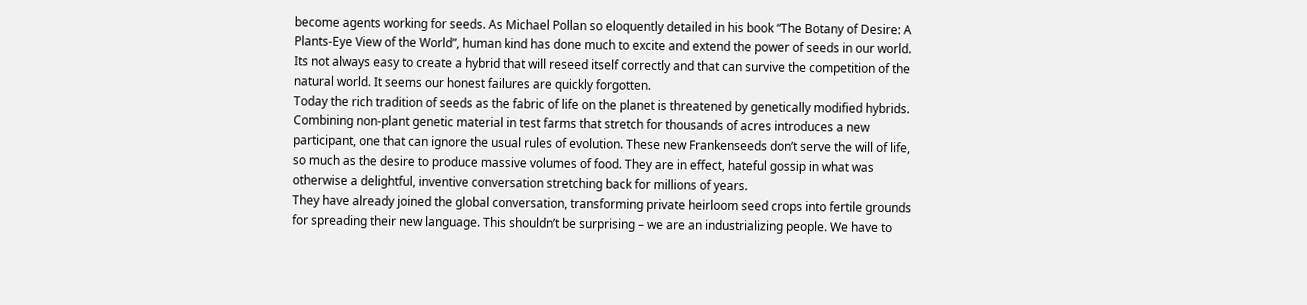become agents working for seeds. As Michael Pollan so eloquently detailed in his book “The Botany of Desire: A Plants-Eye View of the World”, human kind has done much to excite and extend the power of seeds in our world. Its not always easy to create a hybrid that will reseed itself correctly and that can survive the competition of the natural world. It seems our honest failures are quickly forgotten.
Today the rich tradition of seeds as the fabric of life on the planet is threatened by genetically modified hybrids. Combining non-plant genetic material in test farms that stretch for thousands of acres introduces a new participant, one that can ignore the usual rules of evolution. These new Frankenseeds don’t serve the will of life, so much as the desire to produce massive volumes of food. They are in effect, hateful gossip in what was otherwise a delightful, inventive conversation stretching back for millions of years.
They have already joined the global conversation, transforming private heirloom seed crops into fertile grounds for spreading their new language. This shouldn’t be surprising – we are an industrializing people. We have to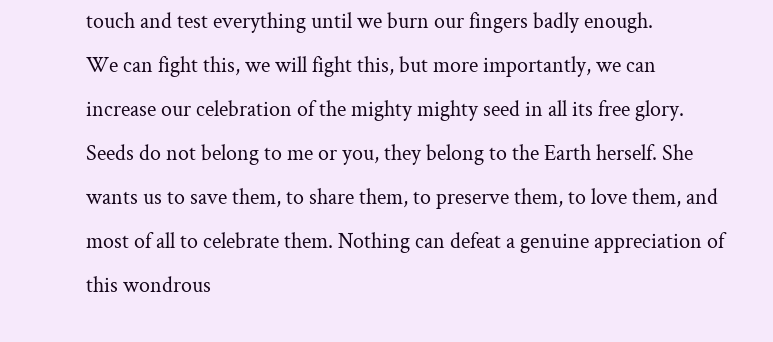touch and test everything until we burn our fingers badly enough.
We can fight this, we will fight this, but more importantly, we can increase our celebration of the mighty mighty seed in all its free glory. Seeds do not belong to me or you, they belong to the Earth herself. She wants us to save them, to share them, to preserve them, to love them, and most of all to celebrate them. Nothing can defeat a genuine appreciation of this wondrous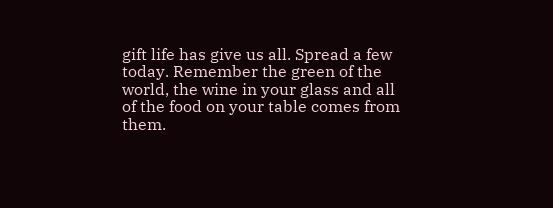gift life has give us all. Spread a few today. Remember the green of the world, the wine in your glass and all of the food on your table comes from them.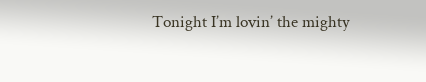Tonight I’m lovin’ the mighty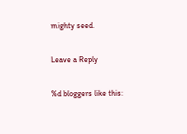mighty seed.

Leave a Reply

%d bloggers like this: